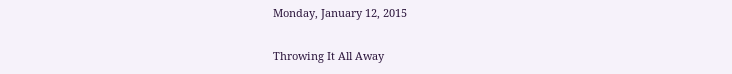Monday, January 12, 2015

Throwing It All Away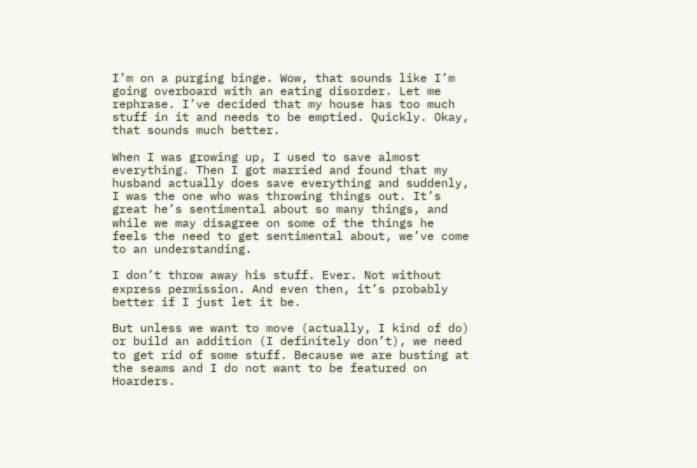I’m on a purging binge. Wow, that sounds like I’m going overboard with an eating disorder. Let me rephrase. I’ve decided that my house has too much stuff in it and needs to be emptied. Quickly. Okay, that sounds much better.

When I was growing up, I used to save almost everything. Then I got married and found that my husband actually does save everything and suddenly, I was the one who was throwing things out. It’s great he’s sentimental about so many things, and while we may disagree on some of the things he feels the need to get sentimental about, we’ve come to an understanding.

I don’t throw away his stuff. Ever. Not without express permission. And even then, it’s probably better if I just let it be.

But unless we want to move (actually, I kind of do) or build an addition (I definitely don’t), we need to get rid of some stuff. Because we are busting at the seams and I do not want to be featured on Hoarders.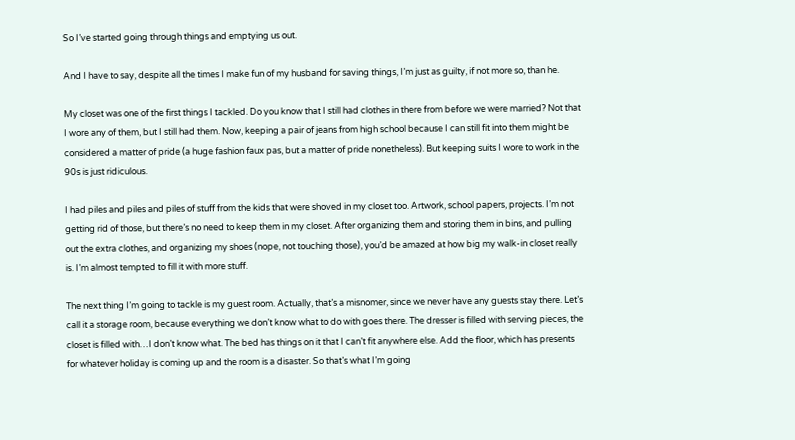So I’ve started going through things and emptying us out.

And I have to say, despite all the times I make fun of my husband for saving things, I’m just as guilty, if not more so, than he.

My closet was one of the first things I tackled. Do you know that I still had clothes in there from before we were married? Not that I wore any of them, but I still had them. Now, keeping a pair of jeans from high school because I can still fit into them might be considered a matter of pride (a huge fashion faux pas, but a matter of pride nonetheless). But keeping suits I wore to work in the 90s is just ridiculous.

I had piles and piles and piles of stuff from the kids that were shoved in my closet too. Artwork, school papers, projects. I’m not getting rid of those, but there’s no need to keep them in my closet. After organizing them and storing them in bins, and pulling out the extra clothes, and organizing my shoes (nope, not touching those), you’d be amazed at how big my walk-in closet really is. I’m almost tempted to fill it with more stuff.

The next thing I’m going to tackle is my guest room. Actually, that’s a misnomer, since we never have any guests stay there. Let’s call it a storage room, because everything we don’t know what to do with goes there. The dresser is filled with serving pieces, the closet is filled with…I don’t know what. The bed has things on it that I can’t fit anywhere else. Add the floor, which has presents for whatever holiday is coming up and the room is a disaster. So that’s what I’m going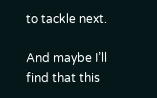to tackle next.

And maybe I’ll find that this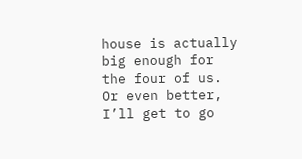house is actually big enough for the four of us. Or even better, I’ll get to go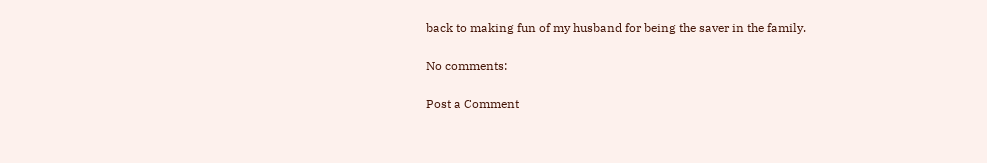back to making fun of my husband for being the saver in the family.

No comments:

Post a Comment